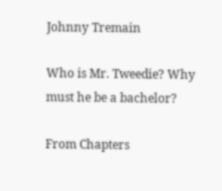Johnny Tremain

Who is Mr. Tweedie? Why must he be a bachelor?

From Chapters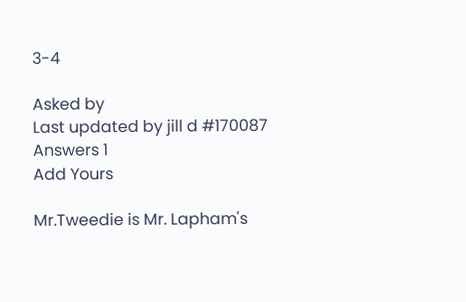3-4

Asked by
Last updated by jill d #170087
Answers 1
Add Yours

Mr.Tweedie is Mr. Lapham's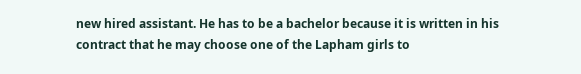new hired assistant. He has to be a bachelor because it is written in his contract that he may choose one of the Lapham girls to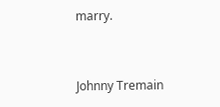marry.


Johnny Tremain